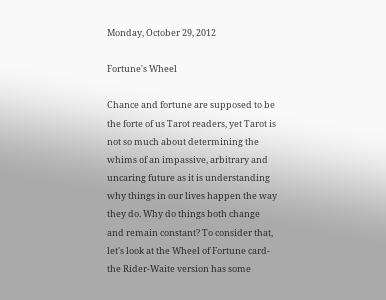Monday, October 29, 2012

Fortune's Wheel

Chance and fortune are supposed to be the forte of us Tarot readers, yet Tarot is not so much about determining the whims of an impassive, arbitrary and uncaring future as it is understanding why things in our lives happen the way they do. Why do things both change and remain constant? To consider that, let's look at the Wheel of Fortune card- the Rider-Waite version has some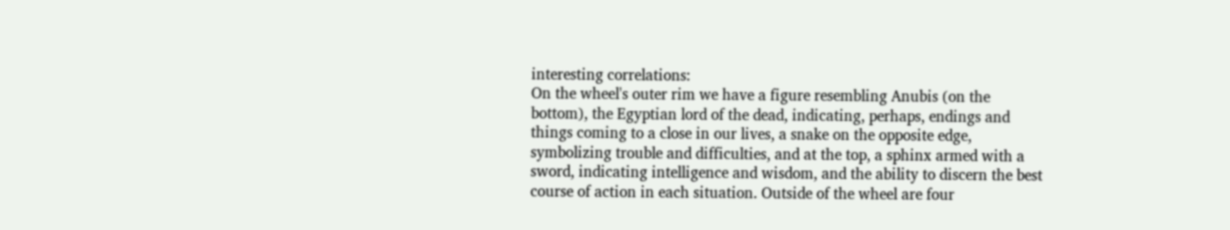interesting correlations:
On the wheel's outer rim we have a figure resembling Anubis (on the bottom), the Egyptian lord of the dead, indicating, perhaps, endings and things coming to a close in our lives, a snake on the opposite edge, symbolizing trouble and difficulties, and at the top, a sphinx armed with a sword, indicating intelligence and wisdom, and the ability to discern the best course of action in each situation. Outside of the wheel are four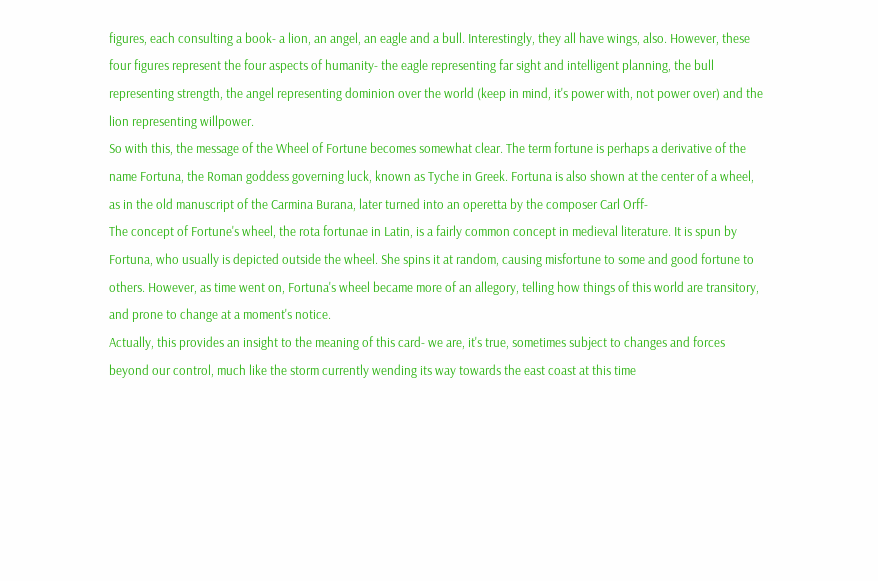figures, each consulting a book- a lion, an angel, an eagle and a bull. Interestingly, they all have wings, also. However, these four figures represent the four aspects of humanity- the eagle representing far sight and intelligent planning, the bull representing strength, the angel representing dominion over the world (keep in mind, it's power with, not power over) and the lion representing willpower.
So with this, the message of the Wheel of Fortune becomes somewhat clear. The term fortune is perhaps a derivative of the name Fortuna, the Roman goddess governing luck, known as Tyche in Greek. Fortuna is also shown at the center of a wheel, as in the old manuscript of the Carmina Burana, later turned into an operetta by the composer Carl Orff-
The concept of Fortune's wheel, the rota fortunae in Latin, is a fairly common concept in medieval literature. It is spun by Fortuna, who usually is depicted outside the wheel. She spins it at random, causing misfortune to some and good fortune to others. However, as time went on, Fortuna's wheel became more of an allegory, telling how things of this world are transitory, and prone to change at a moment's notice.
Actually, this provides an insight to the meaning of this card- we are, it's true, sometimes subject to changes and forces beyond our control, much like the storm currently wending its way towards the east coast at this time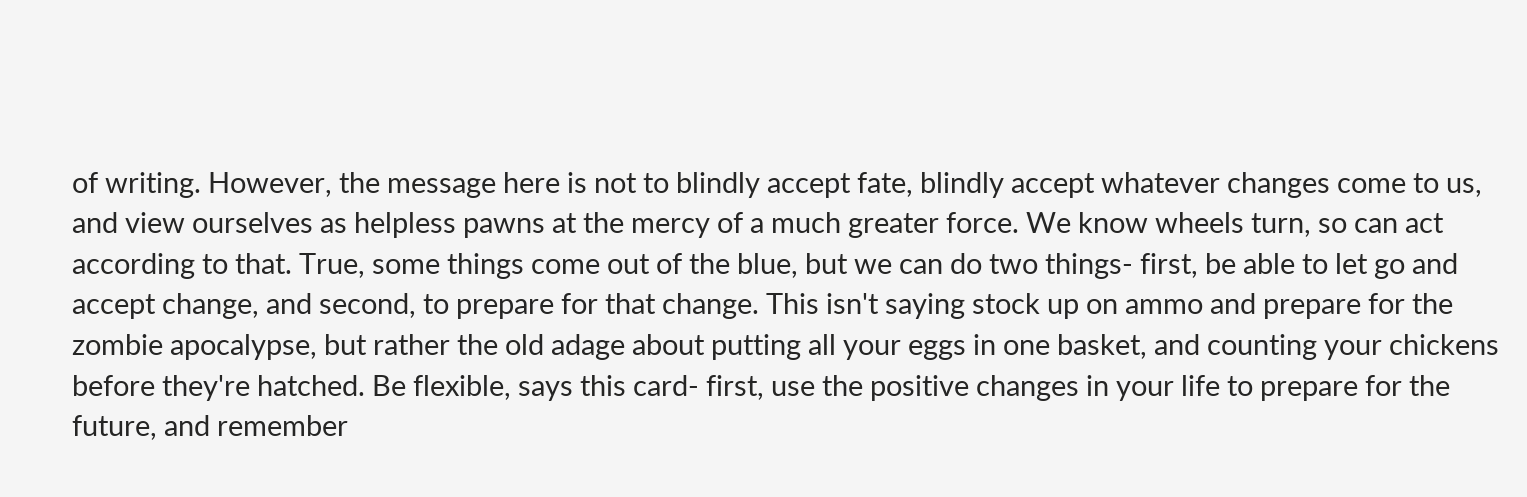of writing. However, the message here is not to blindly accept fate, blindly accept whatever changes come to us, and view ourselves as helpless pawns at the mercy of a much greater force. We know wheels turn, so can act according to that. True, some things come out of the blue, but we can do two things- first, be able to let go and accept change, and second, to prepare for that change. This isn't saying stock up on ammo and prepare for the zombie apocalypse, but rather the old adage about putting all your eggs in one basket, and counting your chickens before they're hatched. Be flexible, says this card- first, use the positive changes in your life to prepare for the future, and remember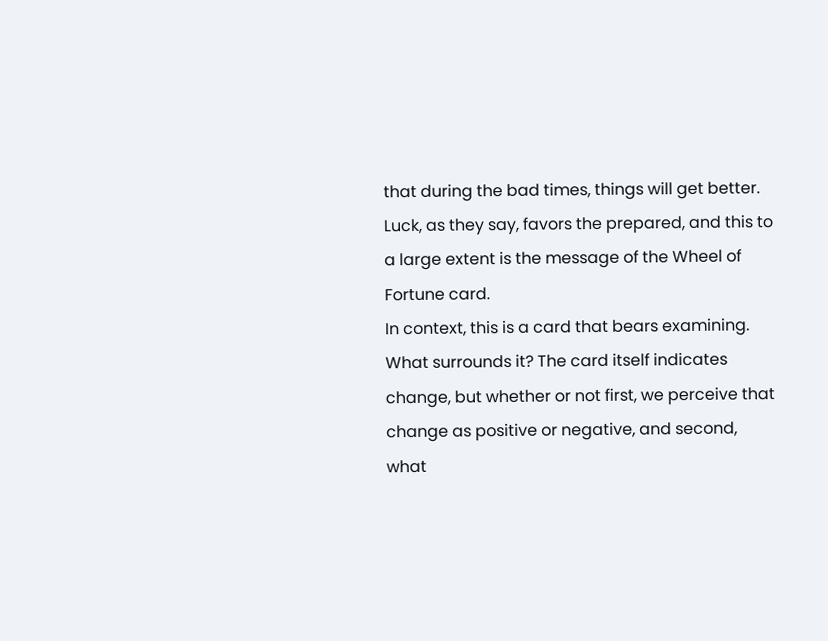that during the bad times, things will get better. Luck, as they say, favors the prepared, and this to a large extent is the message of the Wheel of Fortune card.
In context, this is a card that bears examining. What surrounds it? The card itself indicates change, but whether or not first, we perceive that change as positive or negative, and second, what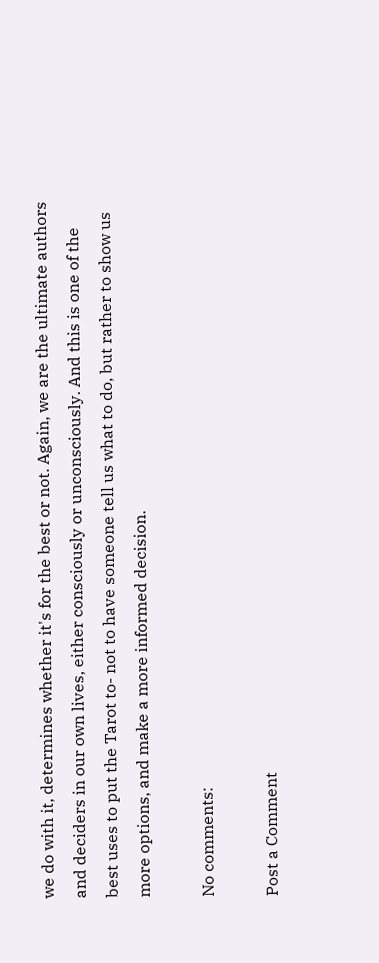we do with it, determines whether it's for the best or not. Again, we are the ultimate authors and deciders in our own lives, either consciously or unconsciously. And this is one of the best uses to put the Tarot to- not to have someone tell us what to do, but rather to show us more options, and make a more informed decision.

No comments:

Post a Comment